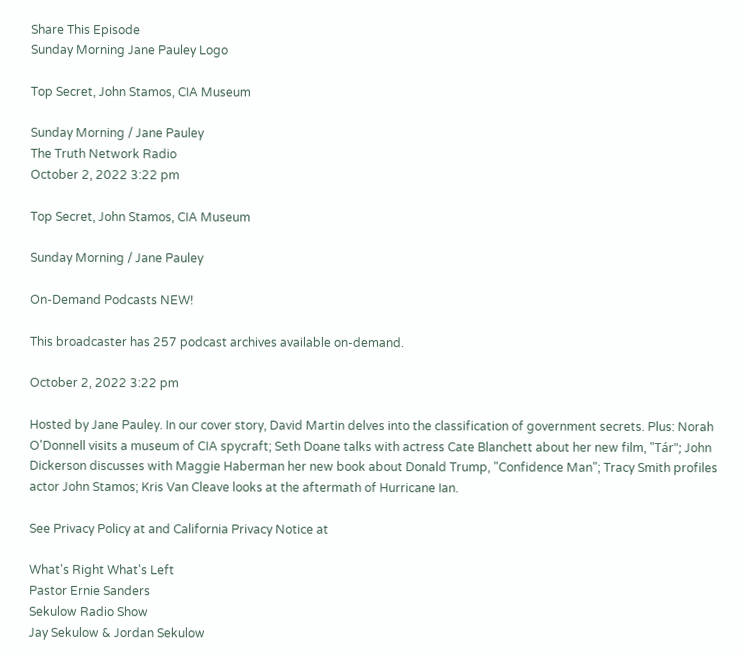Share This Episode
Sunday Morning Jane Pauley Logo

Top Secret, John Stamos, CIA Museum

Sunday Morning / Jane Pauley
The Truth Network Radio
October 2, 2022 3:22 pm

Top Secret, John Stamos, CIA Museum

Sunday Morning / Jane Pauley

On-Demand Podcasts NEW!

This broadcaster has 257 podcast archives available on-demand.

October 2, 2022 3:22 pm

Hosted by Jane Pauley. In our cover story, David Martin delves into the classification of government secrets. Plus: Norah O'Donnell visits a museum of CIA spycraft; Seth Doane talks with actress Cate Blanchett about her new film, "Tár"; John Dickerson discusses with Maggie Haberman her new book about Donald Trump, "Confidence Man"; Tracy Smith profiles actor John Stamos; Kris Van Cleave looks at the aftermath of Hurricane Ian.

See Privacy Policy at and California Privacy Notice at

What's Right What's Left
Pastor Ernie Sanders
Sekulow Radio Show
Jay Sekulow & Jordan Sekulow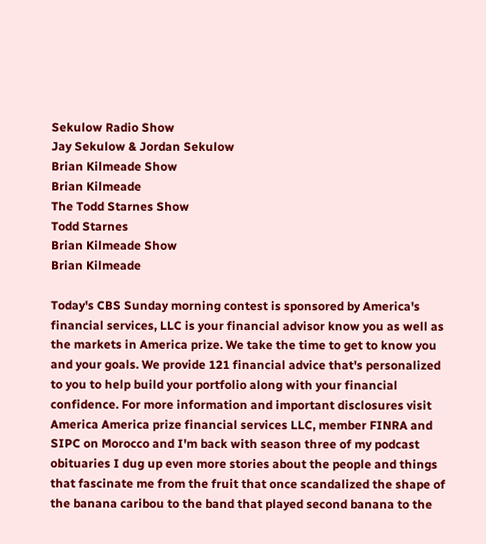Sekulow Radio Show
Jay Sekulow & Jordan Sekulow
Brian Kilmeade Show
Brian Kilmeade
The Todd Starnes Show
Todd Starnes
Brian Kilmeade Show
Brian Kilmeade

Today's CBS Sunday morning contest is sponsored by America's financial services, LLC is your financial advisor know you as well as the markets in America prize. We take the time to get to know you and your goals. We provide 121 financial advice that's personalized to you to help build your portfolio along with your financial confidence. For more information and important disclosures visit America America prize financial services LLC, member FINRA and SIPC on Morocco and I'm back with season three of my podcast obituaries I dug up even more stories about the people and things that fascinate me from the fruit that once scandalized the shape of the banana caribou to the band that played second banana to the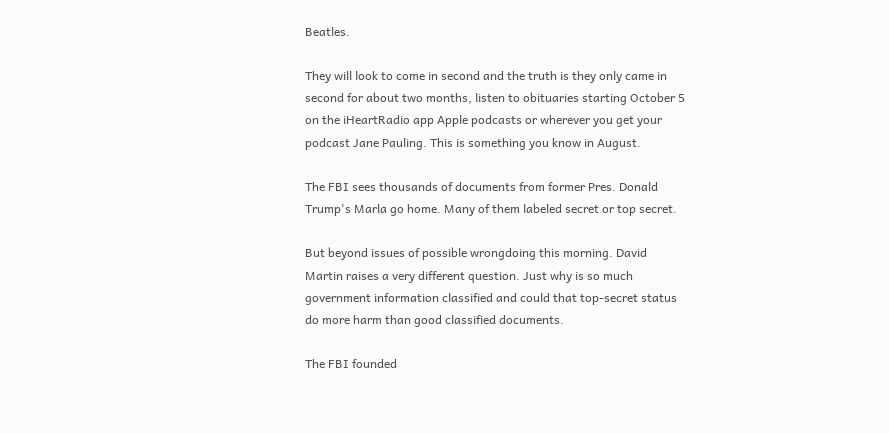Beatles.

They will look to come in second and the truth is they only came in second for about two months, listen to obituaries starting October 5 on the iHeartRadio app Apple podcasts or wherever you get your podcast Jane Pauling. This is something you know in August.

The FBI sees thousands of documents from former Pres. Donald Trump's Marla go home. Many of them labeled secret or top secret.

But beyond issues of possible wrongdoing this morning. David Martin raises a very different question. Just why is so much government information classified and could that top-secret status do more harm than good classified documents.

The FBI founded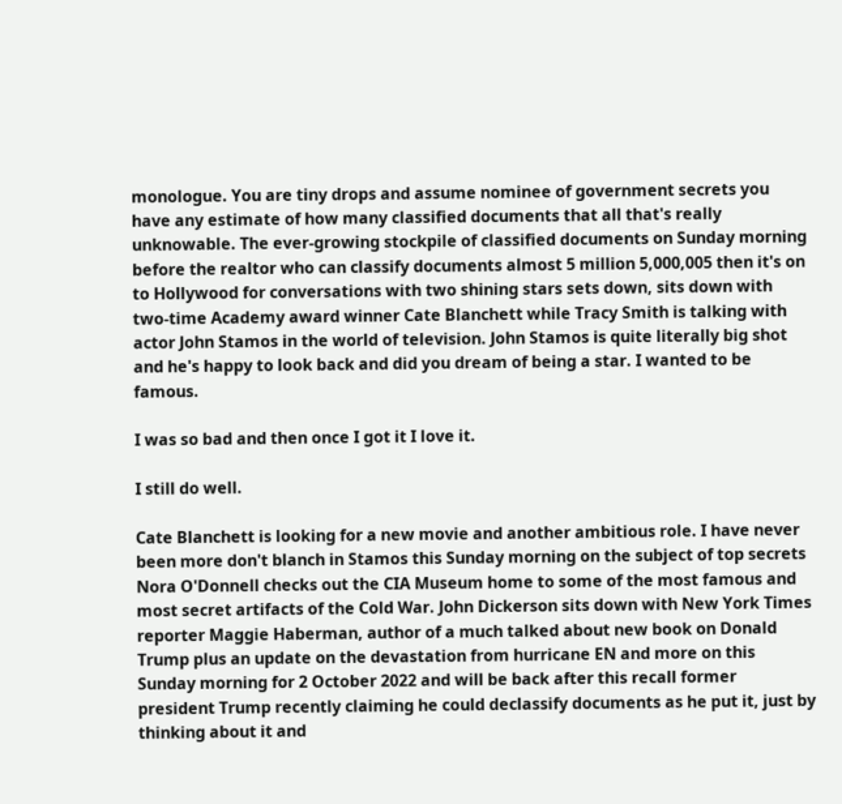monologue. You are tiny drops and assume nominee of government secrets you have any estimate of how many classified documents that all that's really unknowable. The ever-growing stockpile of classified documents on Sunday morning before the realtor who can classify documents almost 5 million 5,000,005 then it's on to Hollywood for conversations with two shining stars sets down, sits down with two-time Academy award winner Cate Blanchett while Tracy Smith is talking with actor John Stamos in the world of television. John Stamos is quite literally big shot and he's happy to look back and did you dream of being a star. I wanted to be famous.

I was so bad and then once I got it I love it.

I still do well.

Cate Blanchett is looking for a new movie and another ambitious role. I have never been more don't blanch in Stamos this Sunday morning on the subject of top secrets Nora O'Donnell checks out the CIA Museum home to some of the most famous and most secret artifacts of the Cold War. John Dickerson sits down with New York Times reporter Maggie Haberman, author of a much talked about new book on Donald Trump plus an update on the devastation from hurricane EN and more on this Sunday morning for 2 October 2022 and will be back after this recall former president Trump recently claiming he could declassify documents as he put it, just by thinking about it and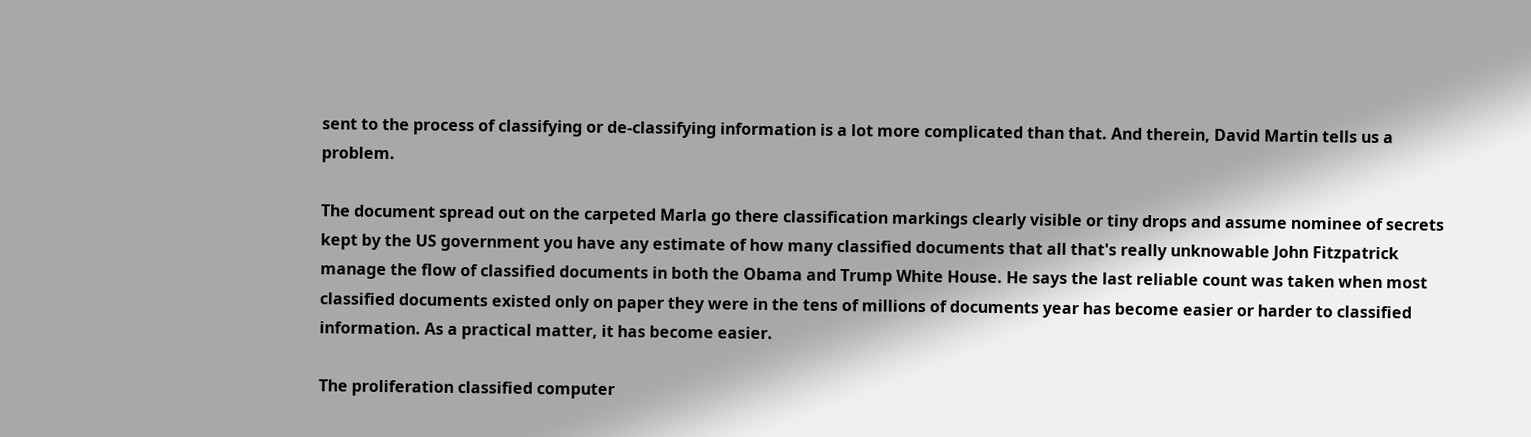sent to the process of classifying or de-classifying information is a lot more complicated than that. And therein, David Martin tells us a problem.

The document spread out on the carpeted Marla go there classification markings clearly visible or tiny drops and assume nominee of secrets kept by the US government you have any estimate of how many classified documents that all that's really unknowable John Fitzpatrick manage the flow of classified documents in both the Obama and Trump White House. He says the last reliable count was taken when most classified documents existed only on paper they were in the tens of millions of documents year has become easier or harder to classified information. As a practical matter, it has become easier.

The proliferation classified computer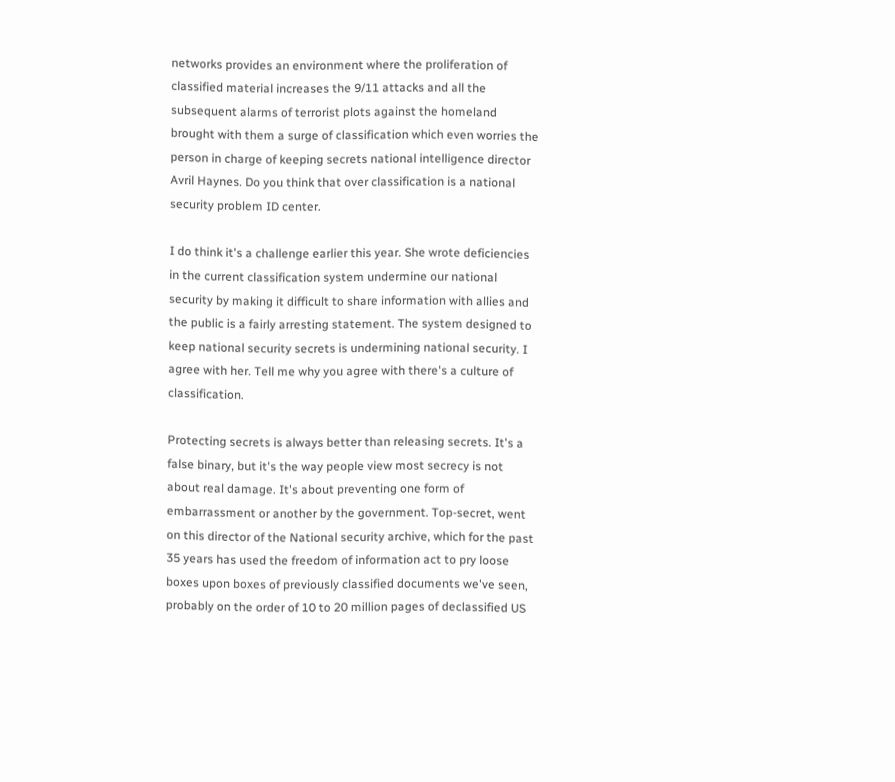networks provides an environment where the proliferation of classified material increases the 9/11 attacks and all the subsequent alarms of terrorist plots against the homeland brought with them a surge of classification which even worries the person in charge of keeping secrets national intelligence director Avril Haynes. Do you think that over classification is a national security problem ID center.

I do think it's a challenge earlier this year. She wrote deficiencies in the current classification system undermine our national security by making it difficult to share information with allies and the public is a fairly arresting statement. The system designed to keep national security secrets is undermining national security. I agree with her. Tell me why you agree with there's a culture of classification.

Protecting secrets is always better than releasing secrets. It's a false binary, but it's the way people view most secrecy is not about real damage. It's about preventing one form of embarrassment or another by the government. Top-secret, went on this director of the National security archive, which for the past 35 years has used the freedom of information act to pry loose boxes upon boxes of previously classified documents we've seen, probably on the order of 10 to 20 million pages of declassified US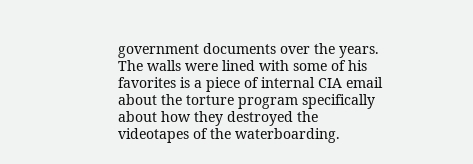government documents over the years. The walls were lined with some of his favorites is a piece of internal CIA email about the torture program specifically about how they destroyed the videotapes of the waterboarding.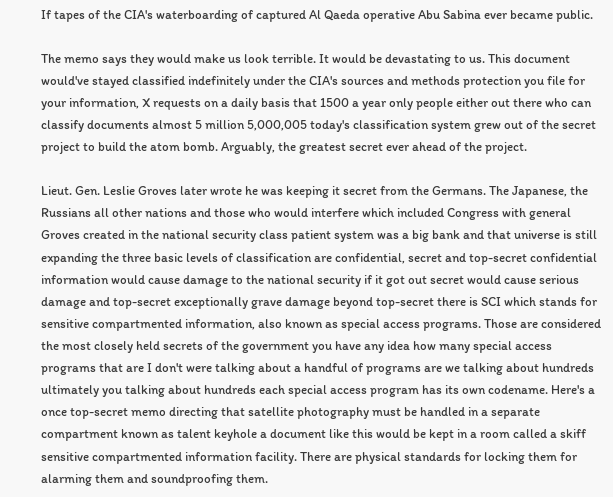If tapes of the CIA's waterboarding of captured Al Qaeda operative Abu Sabina ever became public.

The memo says they would make us look terrible. It would be devastating to us. This document would've stayed classified indefinitely under the CIA's sources and methods protection you file for your information, X requests on a daily basis that 1500 a year only people either out there who can classify documents almost 5 million 5,000,005 today's classification system grew out of the secret project to build the atom bomb. Arguably, the greatest secret ever ahead of the project.

Lieut. Gen. Leslie Groves later wrote he was keeping it secret from the Germans. The Japanese, the Russians all other nations and those who would interfere which included Congress with general Groves created in the national security class patient system was a big bank and that universe is still expanding the three basic levels of classification are confidential, secret and top-secret confidential information would cause damage to the national security if it got out secret would cause serious damage and top-secret exceptionally grave damage beyond top-secret there is SCI which stands for sensitive compartmented information, also known as special access programs. Those are considered the most closely held secrets of the government you have any idea how many special access programs that are I don't were talking about a handful of programs are we talking about hundreds ultimately you talking about hundreds each special access program has its own codename. Here's a once top-secret memo directing that satellite photography must be handled in a separate compartment known as talent keyhole a document like this would be kept in a room called a skiff sensitive compartmented information facility. There are physical standards for locking them for alarming them and soundproofing them.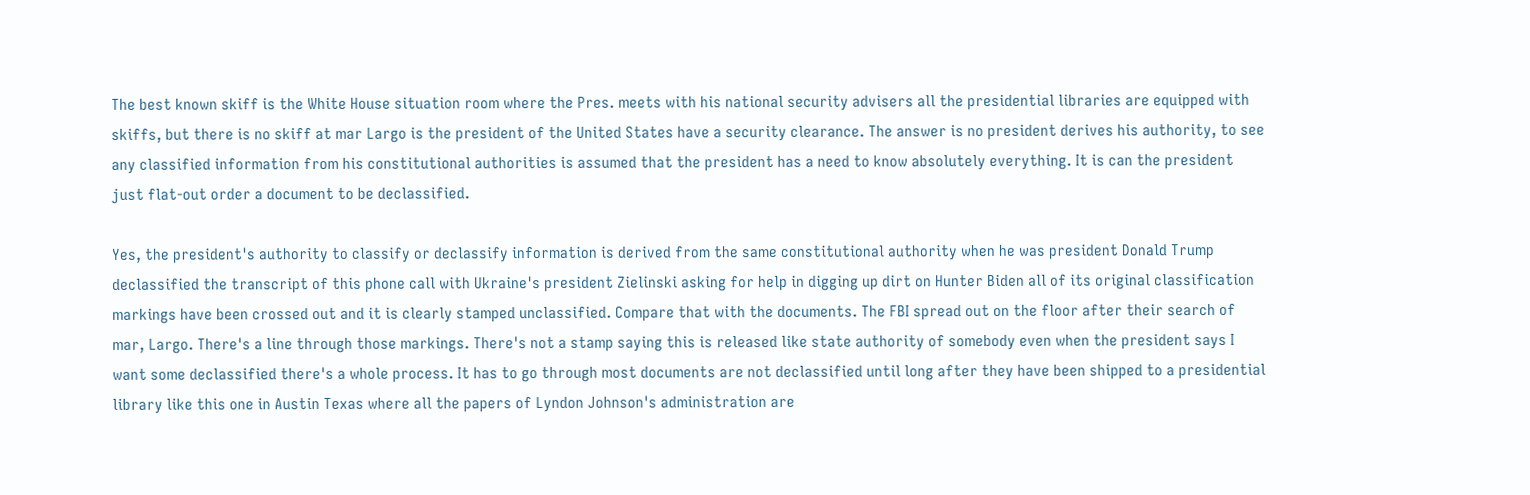The best known skiff is the White House situation room where the Pres. meets with his national security advisers all the presidential libraries are equipped with skiffs, but there is no skiff at mar Largo is the president of the United States have a security clearance. The answer is no president derives his authority, to see any classified information from his constitutional authorities is assumed that the president has a need to know absolutely everything. It is can the president just flat-out order a document to be declassified.

Yes, the president's authority to classify or declassify information is derived from the same constitutional authority when he was president Donald Trump declassified the transcript of this phone call with Ukraine's president Zielinski asking for help in digging up dirt on Hunter Biden all of its original classification markings have been crossed out and it is clearly stamped unclassified. Compare that with the documents. The FBI spread out on the floor after their search of mar, Largo. There's a line through those markings. There's not a stamp saying this is released like state authority of somebody even when the president says I want some declassified there's a whole process. It has to go through most documents are not declassified until long after they have been shipped to a presidential library like this one in Austin Texas where all the papers of Lyndon Johnson's administration are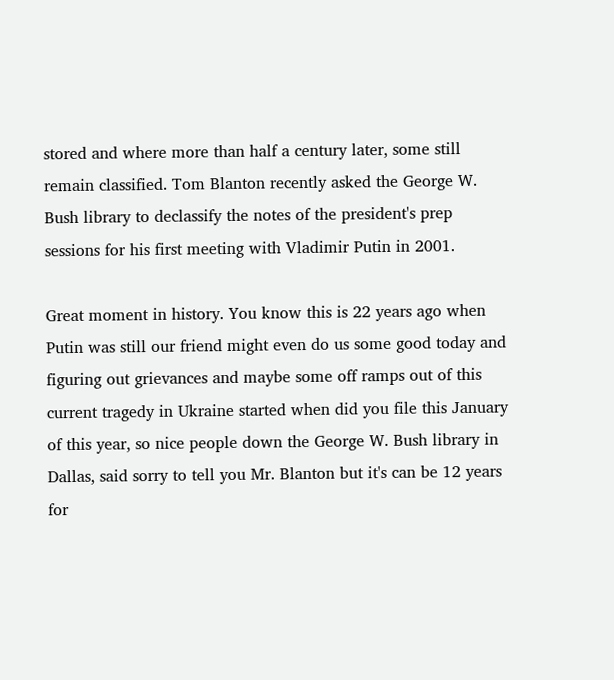stored and where more than half a century later, some still remain classified. Tom Blanton recently asked the George W. Bush library to declassify the notes of the president's prep sessions for his first meeting with Vladimir Putin in 2001.

Great moment in history. You know this is 22 years ago when Putin was still our friend might even do us some good today and figuring out grievances and maybe some off ramps out of this current tragedy in Ukraine started when did you file this January of this year, so nice people down the George W. Bush library in Dallas, said sorry to tell you Mr. Blanton but it's can be 12 years for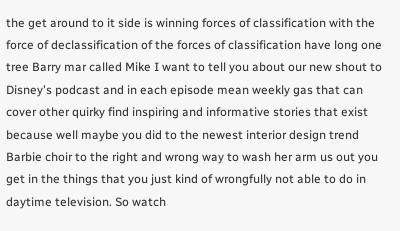the get around to it side is winning forces of classification with the force of declassification of the forces of classification have long one tree Barry mar called Mike I want to tell you about our new shout to Disney's podcast and in each episode mean weekly gas that can cover other quirky find inspiring and informative stories that exist because well maybe you did to the newest interior design trend Barbie choir to the right and wrong way to wash her arm us out you get in the things that you just kind of wrongfully not able to do in daytime television. So watch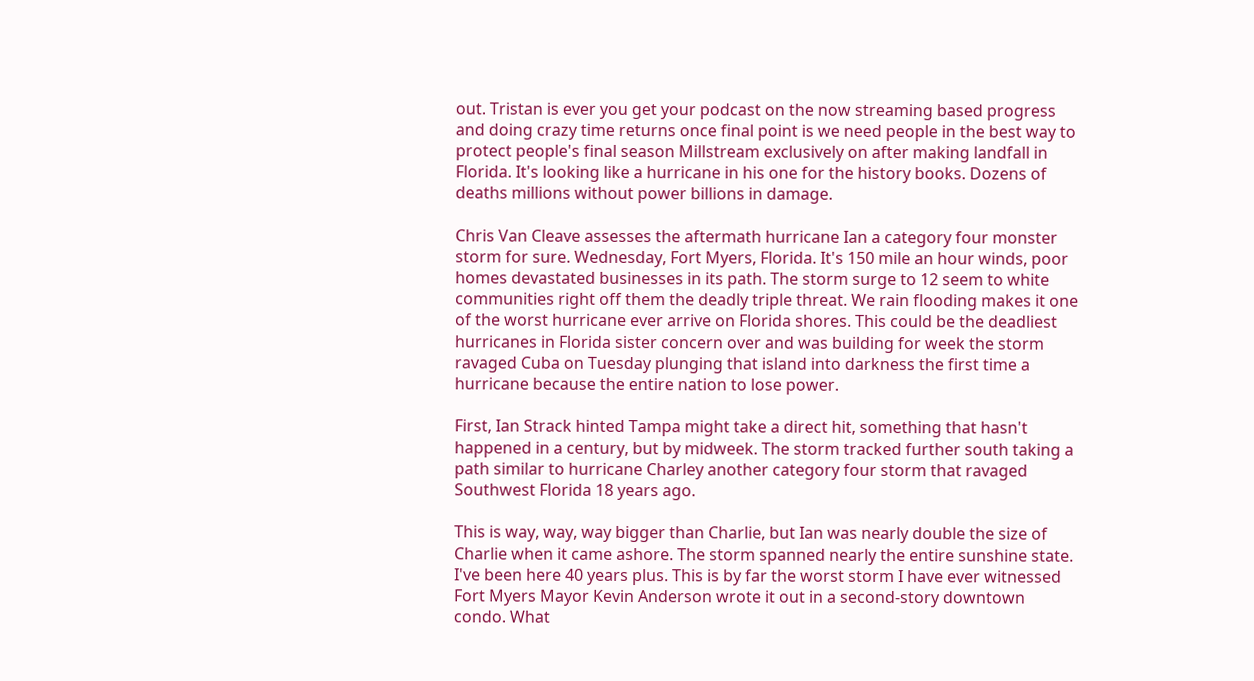out. Tristan is ever you get your podcast on the now streaming based progress and doing crazy time returns once final point is we need people in the best way to protect people's final season Millstream exclusively on after making landfall in Florida. It's looking like a hurricane in his one for the history books. Dozens of deaths millions without power billions in damage.

Chris Van Cleave assesses the aftermath hurricane Ian a category four monster storm for sure. Wednesday, Fort Myers, Florida. It's 150 mile an hour winds, poor homes devastated businesses in its path. The storm surge to 12 seem to white communities right off them the deadly triple threat. We rain flooding makes it one of the worst hurricane ever arrive on Florida shores. This could be the deadliest hurricanes in Florida sister concern over and was building for week the storm ravaged Cuba on Tuesday plunging that island into darkness the first time a hurricane because the entire nation to lose power.

First, Ian Strack hinted Tampa might take a direct hit, something that hasn't happened in a century, but by midweek. The storm tracked further south taking a path similar to hurricane Charley another category four storm that ravaged Southwest Florida 18 years ago.

This is way, way, way bigger than Charlie, but Ian was nearly double the size of Charlie when it came ashore. The storm spanned nearly the entire sunshine state. I've been here 40 years plus. This is by far the worst storm I have ever witnessed Fort Myers Mayor Kevin Anderson wrote it out in a second-story downtown condo. What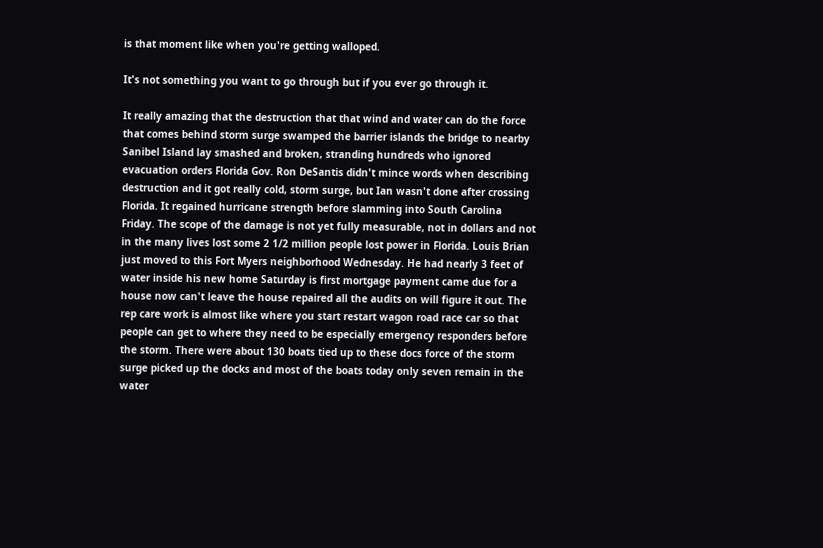is that moment like when you're getting walloped.

It's not something you want to go through but if you ever go through it.

It really amazing that the destruction that that wind and water can do the force that comes behind storm surge swamped the barrier islands the bridge to nearby Sanibel Island lay smashed and broken, stranding hundreds who ignored evacuation orders Florida Gov. Ron DeSantis didn't mince words when describing destruction and it got really cold, storm surge, but Ian wasn't done after crossing Florida. It regained hurricane strength before slamming into South Carolina Friday. The scope of the damage is not yet fully measurable, not in dollars and not in the many lives lost some 2 1/2 million people lost power in Florida. Louis Brian just moved to this Fort Myers neighborhood Wednesday. He had nearly 3 feet of water inside his new home Saturday is first mortgage payment came due for a house now can't leave the house repaired all the audits on will figure it out. The rep care work is almost like where you start restart wagon road race car so that people can get to where they need to be especially emergency responders before the storm. There were about 130 boats tied up to these docs force of the storm surge picked up the docks and most of the boats today only seven remain in the water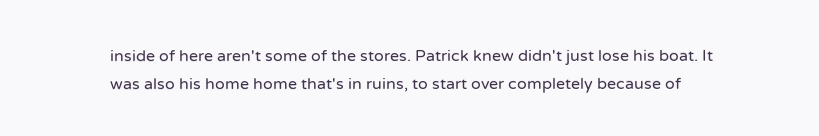inside of here aren't some of the stores. Patrick knew didn't just lose his boat. It was also his home home that's in ruins, to start over completely because of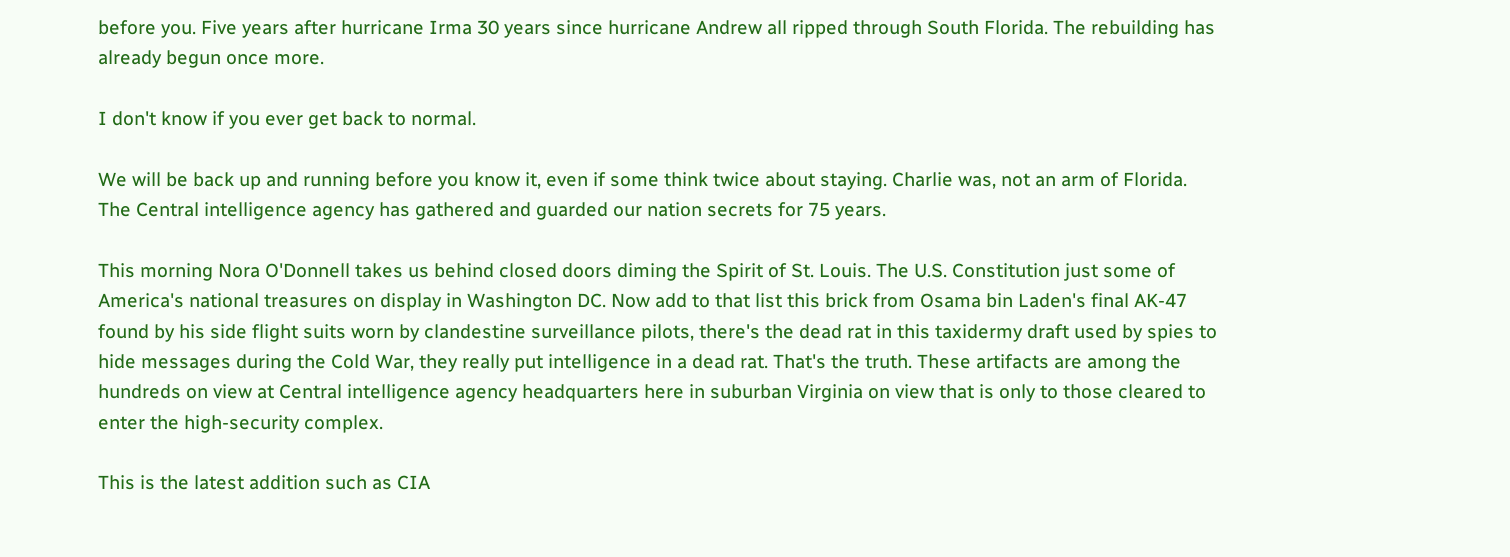before you. Five years after hurricane Irma 30 years since hurricane Andrew all ripped through South Florida. The rebuilding has already begun once more.

I don't know if you ever get back to normal.

We will be back up and running before you know it, even if some think twice about staying. Charlie was, not an arm of Florida. The Central intelligence agency has gathered and guarded our nation secrets for 75 years.

This morning Nora O'Donnell takes us behind closed doors diming the Spirit of St. Louis. The U.S. Constitution just some of America's national treasures on display in Washington DC. Now add to that list this brick from Osama bin Laden's final AK-47 found by his side flight suits worn by clandestine surveillance pilots, there's the dead rat in this taxidermy draft used by spies to hide messages during the Cold War, they really put intelligence in a dead rat. That's the truth. These artifacts are among the hundreds on view at Central intelligence agency headquarters here in suburban Virginia on view that is only to those cleared to enter the high-security complex.

This is the latest addition such as CIA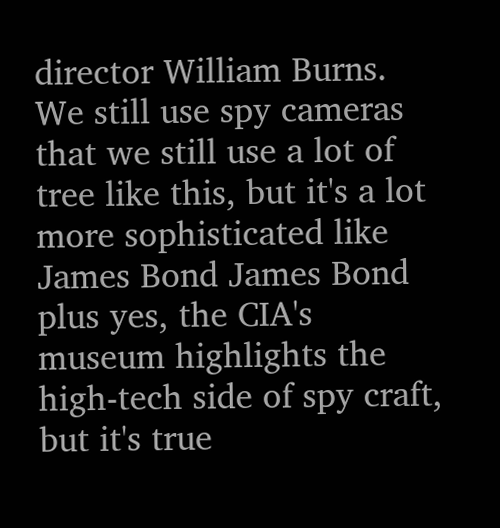director William Burns. We still use spy cameras that we still use a lot of tree like this, but it's a lot more sophisticated like James Bond James Bond plus yes, the CIA's museum highlights the high-tech side of spy craft, but it's true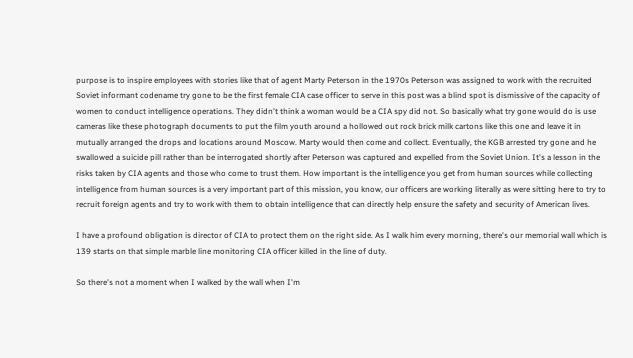purpose is to inspire employees with stories like that of agent Marty Peterson in the 1970s Peterson was assigned to work with the recruited Soviet informant codename try gone to be the first female CIA case officer to serve in this post was a blind spot is dismissive of the capacity of women to conduct intelligence operations. They didn't think a woman would be a CIA spy did not. So basically what try gone would do is use cameras like these photograph documents to put the film youth around a hollowed out rock brick milk cartons like this one and leave it in mutually arranged the drops and locations around Moscow. Marty would then come and collect. Eventually, the KGB arrested try gone and he swallowed a suicide pill rather than be interrogated shortly after Peterson was captured and expelled from the Soviet Union. It's a lesson in the risks taken by CIA agents and those who come to trust them. How important is the intelligence you get from human sources while collecting intelligence from human sources is a very important part of this mission, you know, our officers are working literally as were sitting here to try to recruit foreign agents and try to work with them to obtain intelligence that can directly help ensure the safety and security of American lives.

I have a profound obligation is director of CIA to protect them on the right side. As I walk him every morning, there's our memorial wall which is 139 starts on that simple marble line monitoring CIA officer killed in the line of duty.

So there's not a moment when I walked by the wall when I'm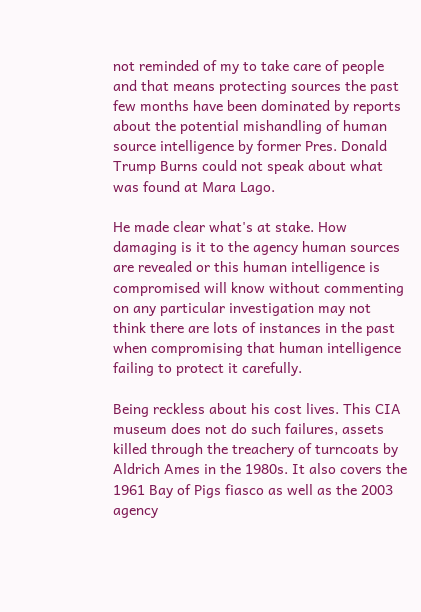not reminded of my to take care of people and that means protecting sources the past few months have been dominated by reports about the potential mishandling of human source intelligence by former Pres. Donald Trump Burns could not speak about what was found at Mara Lago.

He made clear what's at stake. How damaging is it to the agency human sources are revealed or this human intelligence is compromised will know without commenting on any particular investigation may not think there are lots of instances in the past when compromising that human intelligence failing to protect it carefully.

Being reckless about his cost lives. This CIA museum does not do such failures, assets killed through the treachery of turncoats by Aldrich Ames in the 1980s. It also covers the 1961 Bay of Pigs fiasco as well as the 2003 agency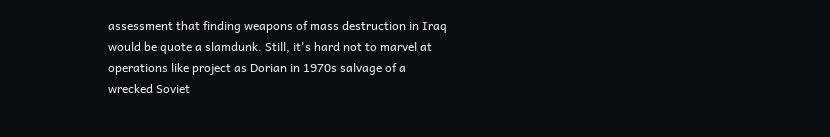assessment that finding weapons of mass destruction in Iraq would be quote a slamdunk. Still, it's hard not to marvel at operations like project as Dorian in 1970s salvage of a wrecked Soviet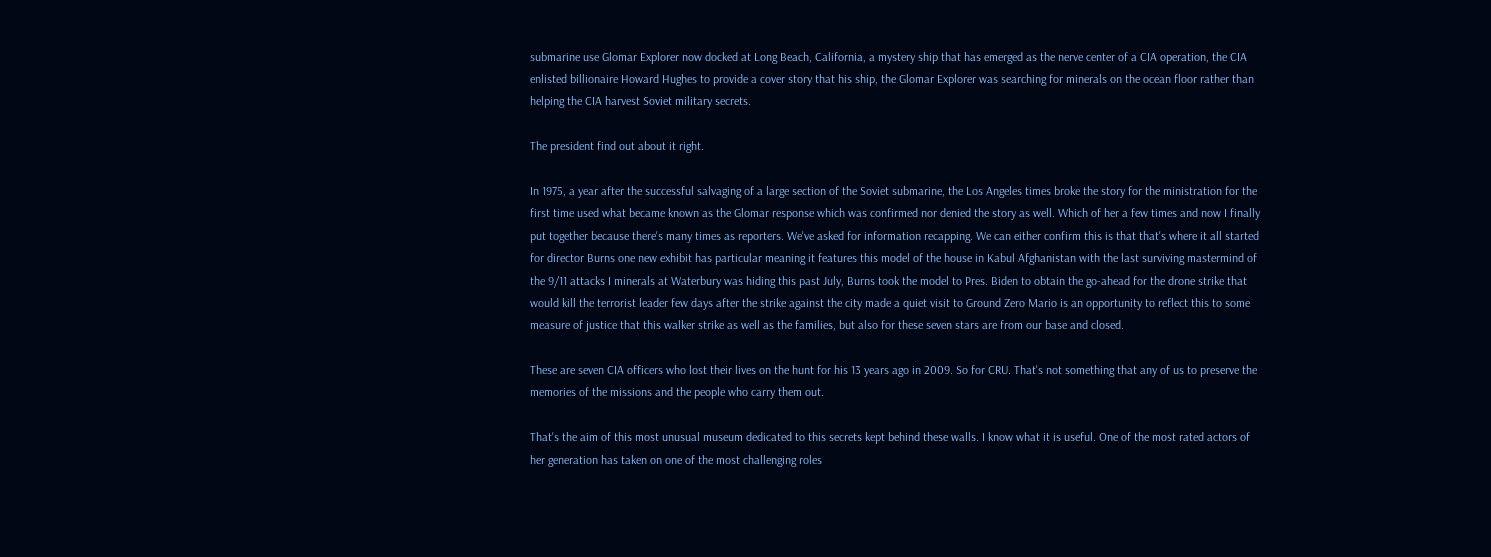submarine use Glomar Explorer now docked at Long Beach, California, a mystery ship that has emerged as the nerve center of a CIA operation, the CIA enlisted billionaire Howard Hughes to provide a cover story that his ship, the Glomar Explorer was searching for minerals on the ocean floor rather than helping the CIA harvest Soviet military secrets.

The president find out about it right.

In 1975, a year after the successful salvaging of a large section of the Soviet submarine, the Los Angeles times broke the story for the ministration for the first time used what became known as the Glomar response which was confirmed nor denied the story as well. Which of her a few times and now I finally put together because there's many times as reporters. We've asked for information recapping. We can either confirm this is that that's where it all started for director Burns one new exhibit has particular meaning it features this model of the house in Kabul Afghanistan with the last surviving mastermind of the 9/11 attacks I minerals at Waterbury was hiding this past July, Burns took the model to Pres. Biden to obtain the go-ahead for the drone strike that would kill the terrorist leader few days after the strike against the city made a quiet visit to Ground Zero Mario is an opportunity to reflect this to some measure of justice that this walker strike as well as the families, but also for these seven stars are from our base and closed.

These are seven CIA officers who lost their lives on the hunt for his 13 years ago in 2009. So for CRU. That's not something that any of us to preserve the memories of the missions and the people who carry them out.

That's the aim of this most unusual museum dedicated to this secrets kept behind these walls. I know what it is useful. One of the most rated actors of her generation has taken on one of the most challenging roles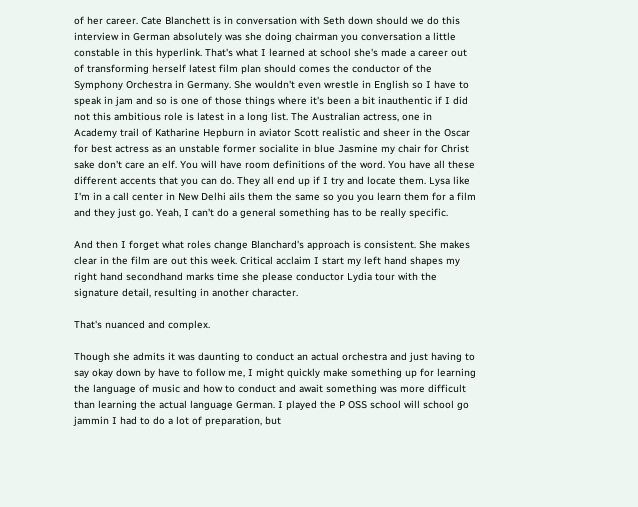of her career. Cate Blanchett is in conversation with Seth down should we do this interview in German absolutely was she doing chairman you conversation a little constable in this hyperlink. That's what I learned at school she's made a career out of transforming herself latest film plan should comes the conductor of the Symphony Orchestra in Germany. She wouldn't even wrestle in English so I have to speak in jam and so is one of those things where it's been a bit inauthentic if I did not this ambitious role is latest in a long list. The Australian actress, one in Academy trail of Katharine Hepburn in aviator Scott realistic and sheer in the Oscar for best actress as an unstable former socialite in blue Jasmine my chair for Christ sake don't care an elf. You will have room definitions of the word. You have all these different accents that you can do. They all end up if I try and locate them. Lysa like I'm in a call center in New Delhi ails them the same so you you learn them for a film and they just go. Yeah, I can't do a general something has to be really specific.

And then I forget what roles change Blanchard's approach is consistent. She makes clear in the film are out this week. Critical acclaim I start my left hand shapes my right hand secondhand marks time she please conductor Lydia tour with the signature detail, resulting in another character.

That's nuanced and complex.

Though she admits it was daunting to conduct an actual orchestra and just having to say okay down by have to follow me, I might quickly make something up for learning the language of music and how to conduct and await something was more difficult than learning the actual language German. I played the P OSS school will school go jammin I had to do a lot of preparation, but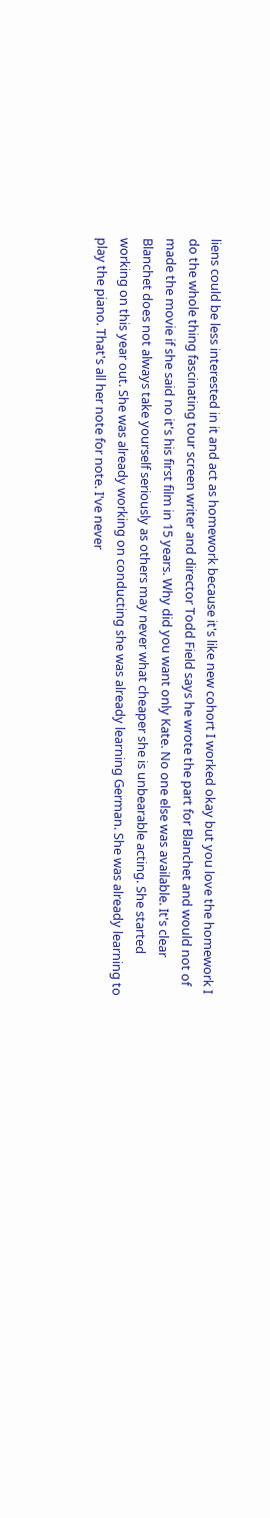liens could be less interested in it and act as homework because it's like new cohort I worked okay but you love the homework I do the whole thing fascinating tour screen writer and director Todd Field says he wrote the part for Blanchet and would not of made the movie if she said no it's his first film in 15 years. Why did you want only Kate. No one else was available. It's clear Blanchet does not always take yourself seriously as others may never what cheaper she is unbearable acting. She started working on this year out. She was already working on conducting she was already learning German. She was already learning to play the piano. That's all her note for note. I've never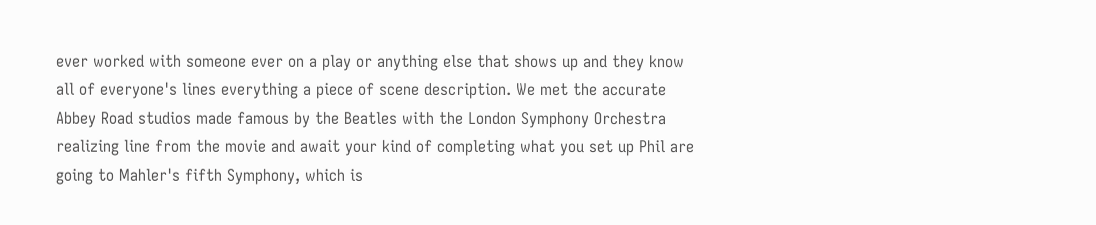ever worked with someone ever on a play or anything else that shows up and they know all of everyone's lines everything a piece of scene description. We met the accurate Abbey Road studios made famous by the Beatles with the London Symphony Orchestra realizing line from the movie and await your kind of completing what you set up Phil are going to Mahler's fifth Symphony, which is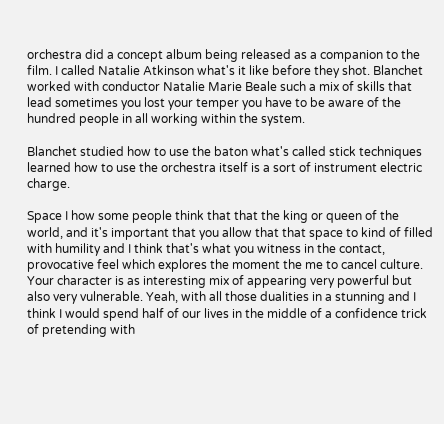orchestra did a concept album being released as a companion to the film. I called Natalie Atkinson what's it like before they shot. Blanchet worked with conductor Natalie Marie Beale such a mix of skills that lead sometimes you lost your temper you have to be aware of the hundred people in all working within the system.

Blanchet studied how to use the baton what's called stick techniques learned how to use the orchestra itself is a sort of instrument electric charge.

Space I how some people think that that the king or queen of the world, and it's important that you allow that that space to kind of filled with humility and I think that's what you witness in the contact, provocative feel which explores the moment the me to cancel culture. Your character is as interesting mix of appearing very powerful but also very vulnerable. Yeah, with all those dualities in a stunning and I think I would spend half of our lives in the middle of a confidence trick of pretending with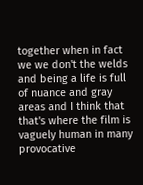together when in fact we we don't the welds and being a life is full of nuance and gray areas and I think that that's where the film is vaguely human in many provocative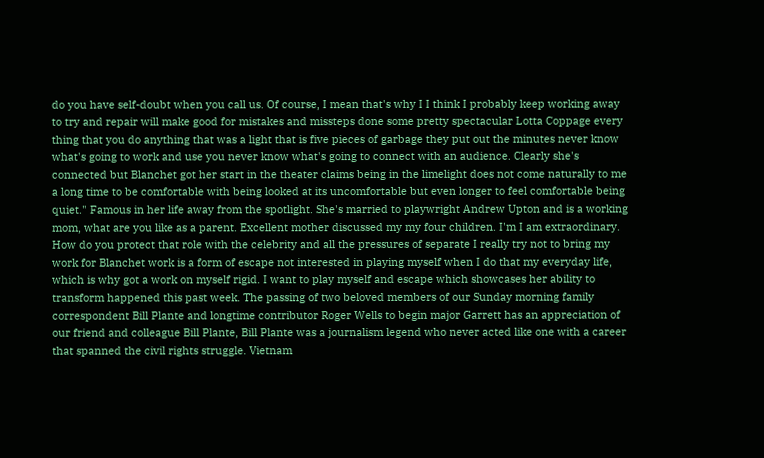do you have self-doubt when you call us. Of course, I mean that's why I I think I probably keep working away to try and repair will make good for mistakes and missteps done some pretty spectacular Lotta Coppage every thing that you do anything that was a light that is five pieces of garbage they put out the minutes never know what's going to work and use you never know what's going to connect with an audience. Clearly she's connected but Blanchet got her start in the theater claims being in the limelight does not come naturally to me a long time to be comfortable with being looked at its uncomfortable but even longer to feel comfortable being quiet." Famous in her life away from the spotlight. She's married to playwright Andrew Upton and is a working mom, what are you like as a parent. Excellent mother discussed my my four children. I'm I am extraordinary. How do you protect that role with the celebrity and all the pressures of separate I really try not to bring my work for Blanchet work is a form of escape not interested in playing myself when I do that my everyday life, which is why got a work on myself rigid. I want to play myself and escape which showcases her ability to transform happened this past week. The passing of two beloved members of our Sunday morning family correspondent Bill Plante and longtime contributor Roger Wells to begin major Garrett has an appreciation of our friend and colleague Bill Plante, Bill Plante was a journalism legend who never acted like one with a career that spanned the civil rights struggle. Vietnam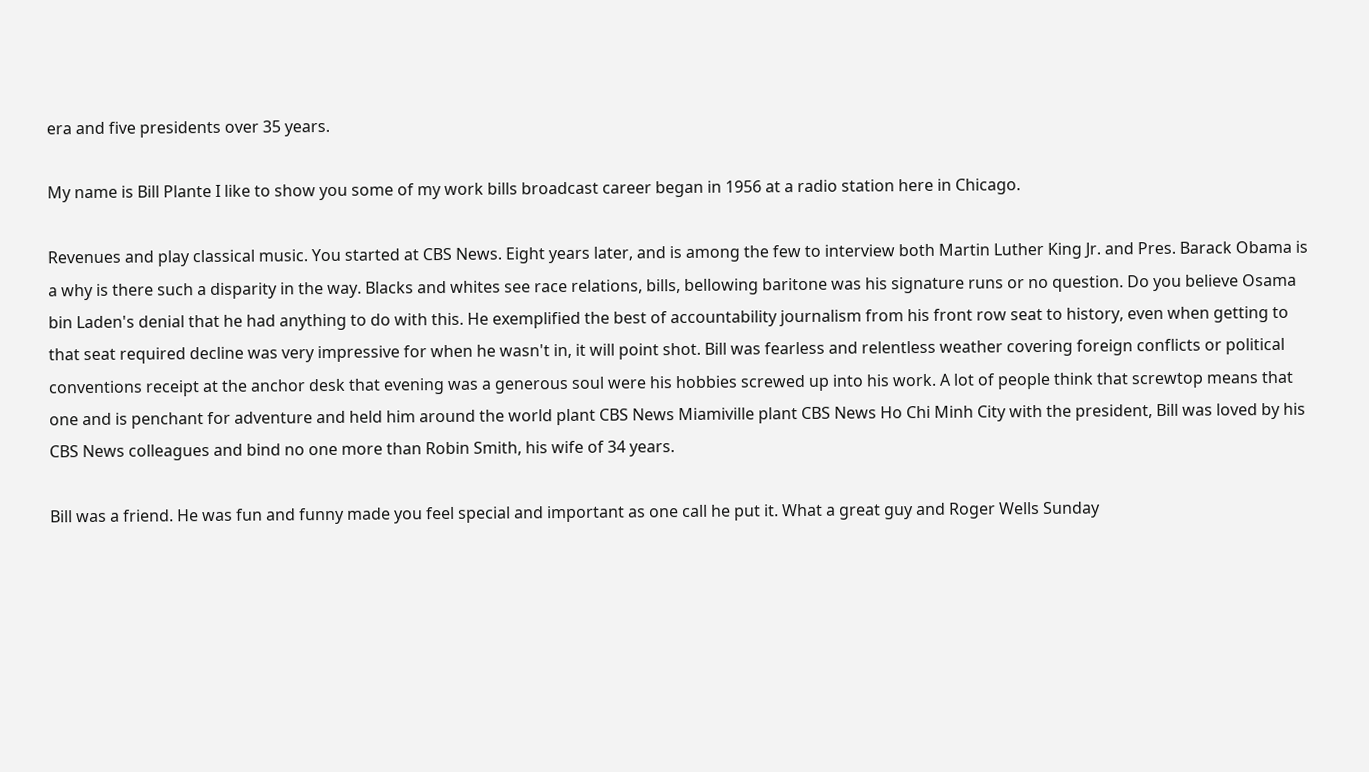era and five presidents over 35 years.

My name is Bill Plante I like to show you some of my work bills broadcast career began in 1956 at a radio station here in Chicago.

Revenues and play classical music. You started at CBS News. Eight years later, and is among the few to interview both Martin Luther King Jr. and Pres. Barack Obama is a why is there such a disparity in the way. Blacks and whites see race relations, bills, bellowing baritone was his signature runs or no question. Do you believe Osama bin Laden's denial that he had anything to do with this. He exemplified the best of accountability journalism from his front row seat to history, even when getting to that seat required decline was very impressive for when he wasn't in, it will point shot. Bill was fearless and relentless weather covering foreign conflicts or political conventions receipt at the anchor desk that evening was a generous soul were his hobbies screwed up into his work. A lot of people think that screwtop means that one and is penchant for adventure and held him around the world plant CBS News Miamiville plant CBS News Ho Chi Minh City with the president, Bill was loved by his CBS News colleagues and bind no one more than Robin Smith, his wife of 34 years.

Bill was a friend. He was fun and funny made you feel special and important as one call he put it. What a great guy and Roger Wells Sunday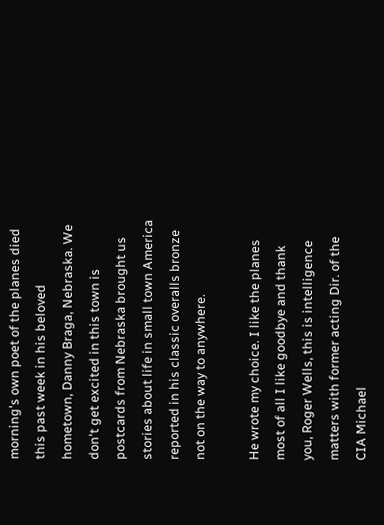morning's own poet of the planes died this past week in his beloved hometown, Danny Braga, Nebraska. We don't get excited in this town is postcards from Nebraska brought us stories about life in small town America reported in his classic overalls bronze not on the way to anywhere.

He wrote my choice. I like the planes most of all I like goodbye and thank you, Roger Wells, this is intelligence matters with former acting Dir. of the CIA Michael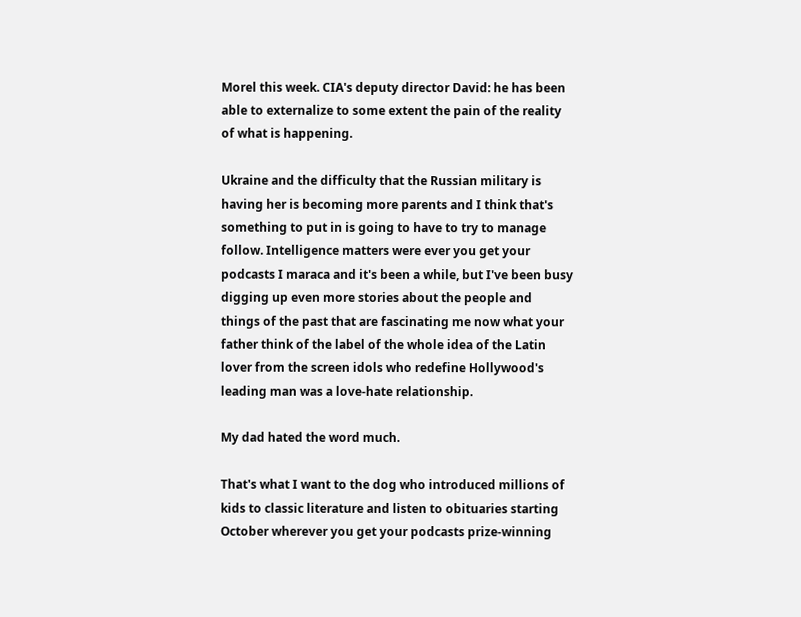Morel this week. CIA's deputy director David: he has been able to externalize to some extent the pain of the reality of what is happening.

Ukraine and the difficulty that the Russian military is having her is becoming more parents and I think that's something to put in is going to have to try to manage follow. Intelligence matters were ever you get your podcasts I maraca and it's been a while, but I've been busy digging up even more stories about the people and things of the past that are fascinating me now what your father think of the label of the whole idea of the Latin lover from the screen idols who redefine Hollywood's leading man was a love-hate relationship.

My dad hated the word much.

That's what I want to the dog who introduced millions of kids to classic literature and listen to obituaries starting October wherever you get your podcasts prize-winning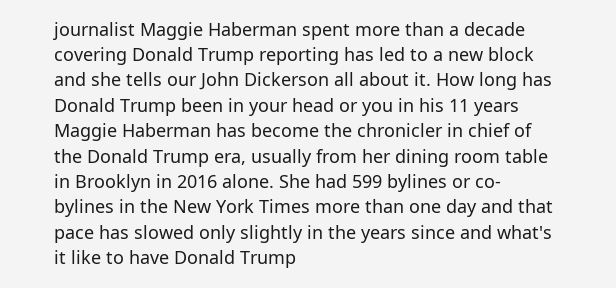journalist Maggie Haberman spent more than a decade covering Donald Trump reporting has led to a new block and she tells our John Dickerson all about it. How long has Donald Trump been in your head or you in his 11 years Maggie Haberman has become the chronicler in chief of the Donald Trump era, usually from her dining room table in Brooklyn in 2016 alone. She had 599 bylines or co-bylines in the New York Times more than one day and that pace has slowed only slightly in the years since and what's it like to have Donald Trump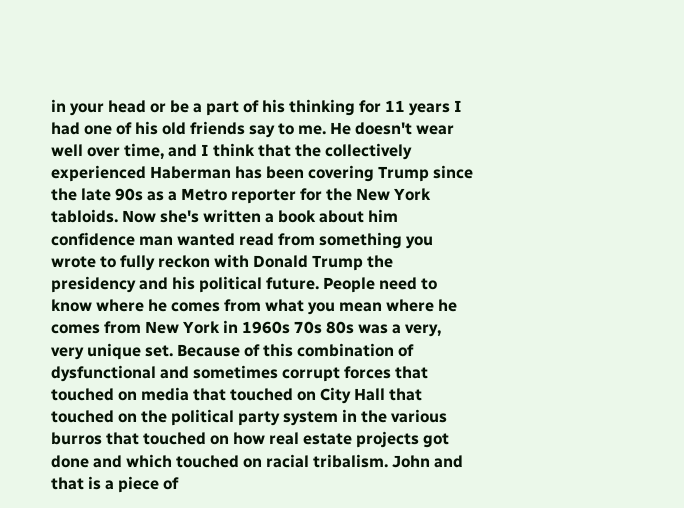in your head or be a part of his thinking for 11 years I had one of his old friends say to me. He doesn't wear well over time, and I think that the collectively experienced Haberman has been covering Trump since the late 90s as a Metro reporter for the New York tabloids. Now she's written a book about him confidence man wanted read from something you wrote to fully reckon with Donald Trump the presidency and his political future. People need to know where he comes from what you mean where he comes from New York in 1960s 70s 80s was a very, very unique set. Because of this combination of dysfunctional and sometimes corrupt forces that touched on media that touched on City Hall that touched on the political party system in the various burros that touched on how real estate projects got done and which touched on racial tribalism. John and that is a piece of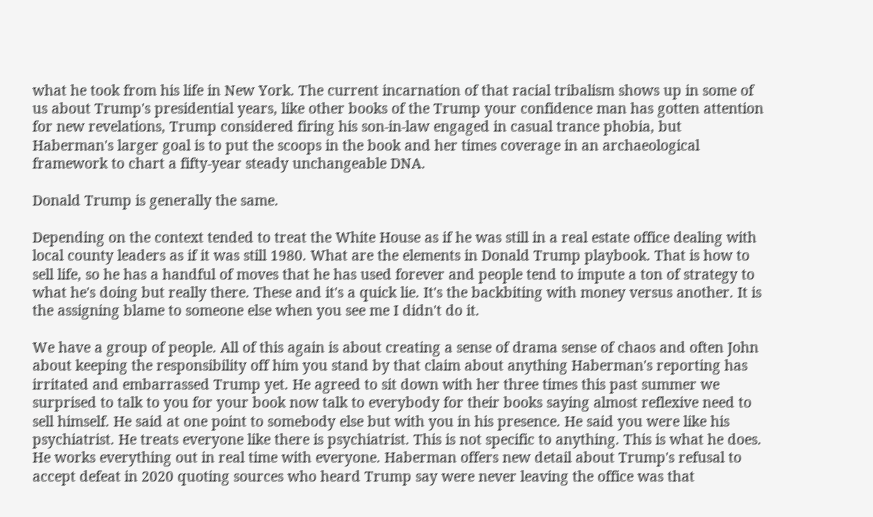what he took from his life in New York. The current incarnation of that racial tribalism shows up in some of us about Trump's presidential years, like other books of the Trump your confidence man has gotten attention for new revelations, Trump considered firing his son-in-law engaged in casual trance phobia, but Haberman's larger goal is to put the scoops in the book and her times coverage in an archaeological framework to chart a fifty-year steady unchangeable DNA.

Donald Trump is generally the same.

Depending on the context tended to treat the White House as if he was still in a real estate office dealing with local county leaders as if it was still 1980. What are the elements in Donald Trump playbook. That is how to sell life, so he has a handful of moves that he has used forever and people tend to impute a ton of strategy to what he's doing but really there. These and it's a quick lie. It's the backbiting with money versus another. It is the assigning blame to someone else when you see me I didn't do it.

We have a group of people. All of this again is about creating a sense of drama sense of chaos and often John about keeping the responsibility off him you stand by that claim about anything Haberman's reporting has irritated and embarrassed Trump yet. He agreed to sit down with her three times this past summer we surprised to talk to you for your book now talk to everybody for their books saying almost reflexive need to sell himself. He said at one point to somebody else but with you in his presence. He said you were like his psychiatrist. He treats everyone like there is psychiatrist. This is not specific to anything. This is what he does. He works everything out in real time with everyone. Haberman offers new detail about Trump's refusal to accept defeat in 2020 quoting sources who heard Trump say were never leaving the office was that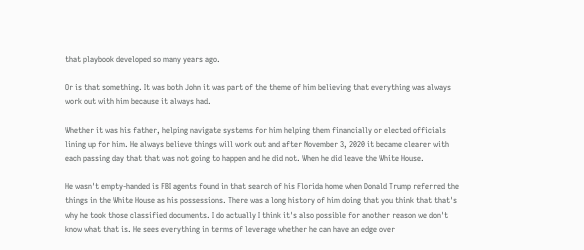that playbook developed so many years ago.

Or is that something. It was both John it was part of the theme of him believing that everything was always work out with him because it always had.

Whether it was his father, helping navigate systems for him helping them financially or elected officials lining up for him. He always believe things will work out and after November 3, 2020 it became clearer with each passing day that that was not going to happen and he did not. When he did leave the White House.

He wasn't empty-handed is FBI agents found in that search of his Florida home when Donald Trump referred the things in the White House as his possessions. There was a long history of him doing that you think that that's why he took those classified documents. I do actually I think it's also possible for another reason we don't know what that is. He sees everything in terms of leverage whether he can have an edge over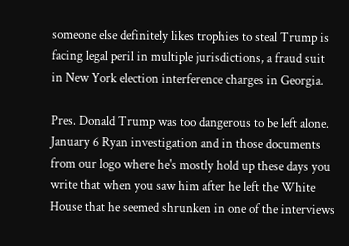someone else definitely likes trophies to steal Trump is facing legal peril in multiple jurisdictions, a fraud suit in New York election interference charges in Georgia.

Pres. Donald Trump was too dangerous to be left alone. January 6 Ryan investigation and in those documents from our logo where he's mostly hold up these days you write that when you saw him after he left the White House that he seemed shrunken in one of the interviews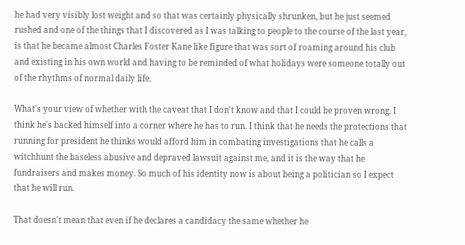he had very visibly lost weight and so that was certainly physically shrunken, but he just seemed rushed and one of the things that I discovered as I was talking to people to the course of the last year, is that he became almost Charles Foster Kane like figure that was sort of roaming around his club and existing in his own world and having to be reminded of what holidays were someone totally out of the rhythms of normal daily life.

What's your view of whether with the caveat that I don't know and that I could be proven wrong. I think he's backed himself into a corner where he has to run. I think that he needs the protections that running for president he thinks would afford him in combating investigations that he calls a witchhunt the baseless abusive and depraved lawsuit against me, and it is the way that he fundraisers and makes money. So much of his identity now is about being a politician so I expect that he will run.

That doesn't mean that even if he declares a candidacy the same whether he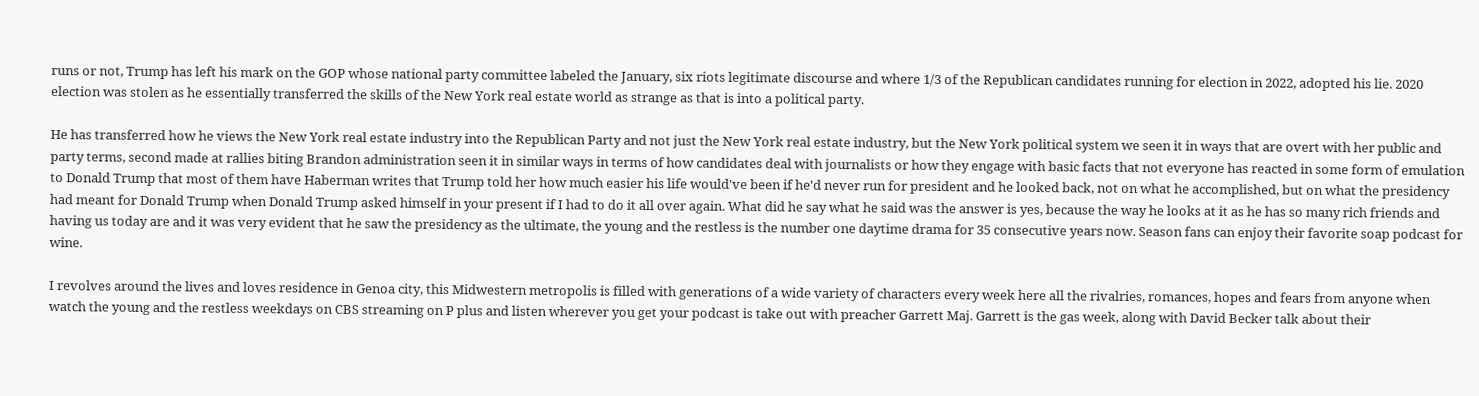runs or not, Trump has left his mark on the GOP whose national party committee labeled the January, six riots legitimate discourse and where 1/3 of the Republican candidates running for election in 2022, adopted his lie. 2020 election was stolen as he essentially transferred the skills of the New York real estate world as strange as that is into a political party.

He has transferred how he views the New York real estate industry into the Republican Party and not just the New York real estate industry, but the New York political system we seen it in ways that are overt with her public and party terms, second made at rallies biting Brandon administration seen it in similar ways in terms of how candidates deal with journalists or how they engage with basic facts that not everyone has reacted in some form of emulation to Donald Trump that most of them have Haberman writes that Trump told her how much easier his life would've been if he'd never run for president and he looked back, not on what he accomplished, but on what the presidency had meant for Donald Trump when Donald Trump asked himself in your present if I had to do it all over again. What did he say what he said was the answer is yes, because the way he looks at it as he has so many rich friends and having us today are and it was very evident that he saw the presidency as the ultimate, the young and the restless is the number one daytime drama for 35 consecutive years now. Season fans can enjoy their favorite soap podcast for wine.

I revolves around the lives and loves residence in Genoa city, this Midwestern metropolis is filled with generations of a wide variety of characters every week here all the rivalries, romances, hopes and fears from anyone when watch the young and the restless weekdays on CBS streaming on P plus and listen wherever you get your podcast is take out with preacher Garrett Maj. Garrett is the gas week, along with David Becker talk about their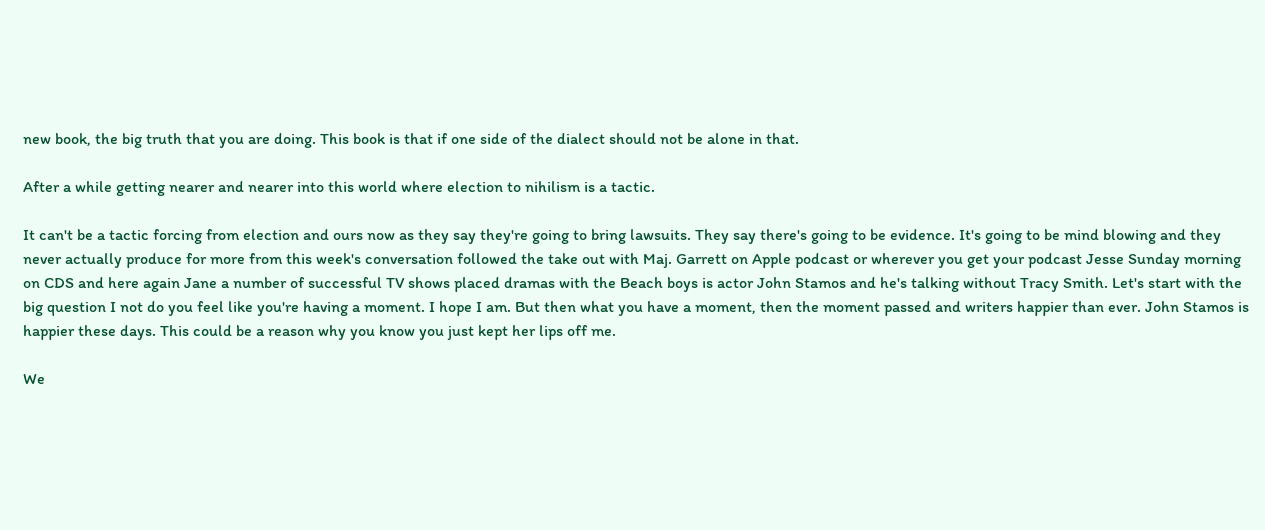new book, the big truth that you are doing. This book is that if one side of the dialect should not be alone in that.

After a while getting nearer and nearer into this world where election to nihilism is a tactic.

It can't be a tactic forcing from election and ours now as they say they're going to bring lawsuits. They say there's going to be evidence. It's going to be mind blowing and they never actually produce for more from this week's conversation followed the take out with Maj. Garrett on Apple podcast or wherever you get your podcast Jesse Sunday morning on CDS and here again Jane a number of successful TV shows placed dramas with the Beach boys is actor John Stamos and he's talking without Tracy Smith. Let's start with the big question I not do you feel like you're having a moment. I hope I am. But then what you have a moment, then the moment passed and writers happier than ever. John Stamos is happier these days. This could be a reason why you know you just kept her lips off me.

We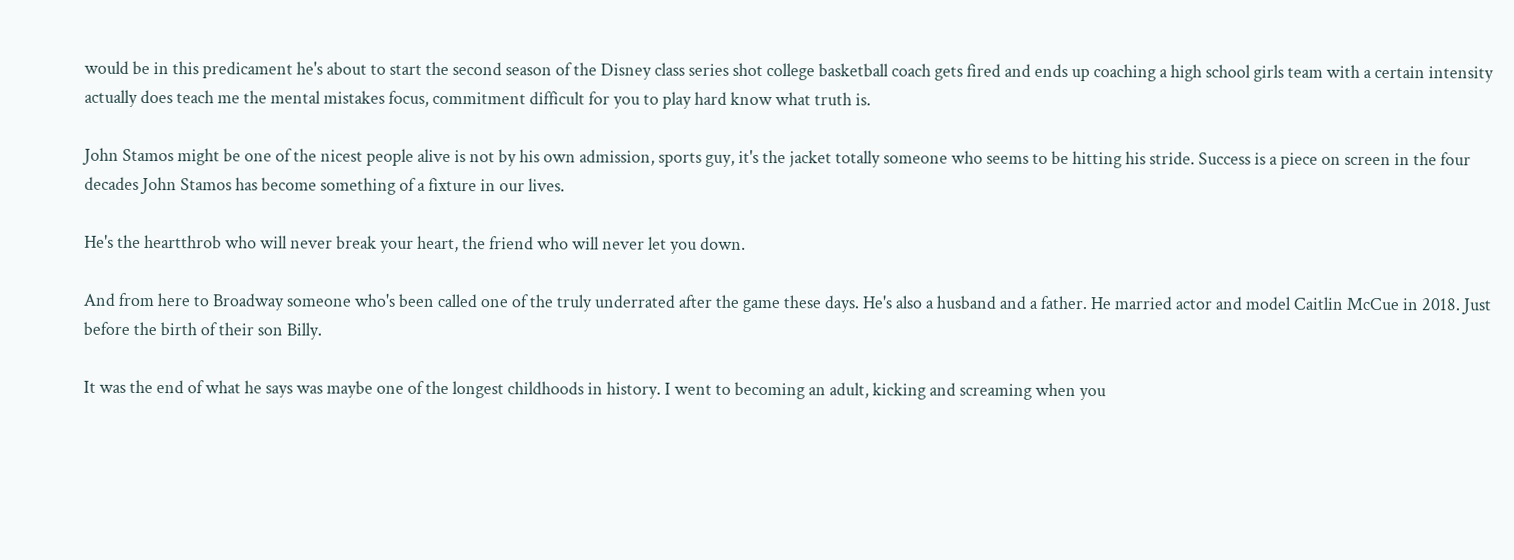would be in this predicament he's about to start the second season of the Disney class series shot college basketball coach gets fired and ends up coaching a high school girls team with a certain intensity actually does teach me the mental mistakes focus, commitment difficult for you to play hard know what truth is.

John Stamos might be one of the nicest people alive is not by his own admission, sports guy, it's the jacket totally someone who seems to be hitting his stride. Success is a piece on screen in the four decades John Stamos has become something of a fixture in our lives.

He's the heartthrob who will never break your heart, the friend who will never let you down.

And from here to Broadway someone who's been called one of the truly underrated after the game these days. He's also a husband and a father. He married actor and model Caitlin McCue in 2018. Just before the birth of their son Billy.

It was the end of what he says was maybe one of the longest childhoods in history. I went to becoming an adult, kicking and screaming when you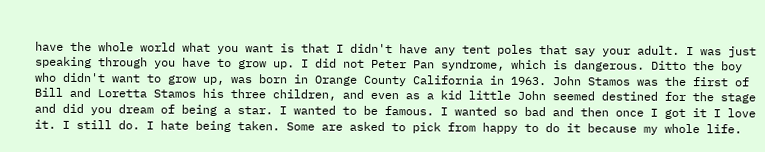have the whole world what you want is that I didn't have any tent poles that say your adult. I was just speaking through you have to grow up. I did not Peter Pan syndrome, which is dangerous. Ditto the boy who didn't want to grow up, was born in Orange County California in 1963. John Stamos was the first of Bill and Loretta Stamos his three children, and even as a kid little John seemed destined for the stage and did you dream of being a star. I wanted to be famous. I wanted so bad and then once I got it I love it. I still do. I hate being taken. Some are asked to pick from happy to do it because my whole life.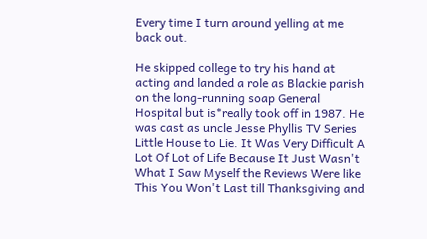Every time I turn around yelling at me back out.

He skipped college to try his hand at acting and landed a role as Blackie parish on the long-running soap General Hospital but is*really took off in 1987. He was cast as uncle Jesse Phyllis TV Series Little House to Lie. It Was Very Difficult A Lot Of Lot of Life Because It Just Wasn't What I Saw Myself the Reviews Were like This You Won't Last till Thanksgiving and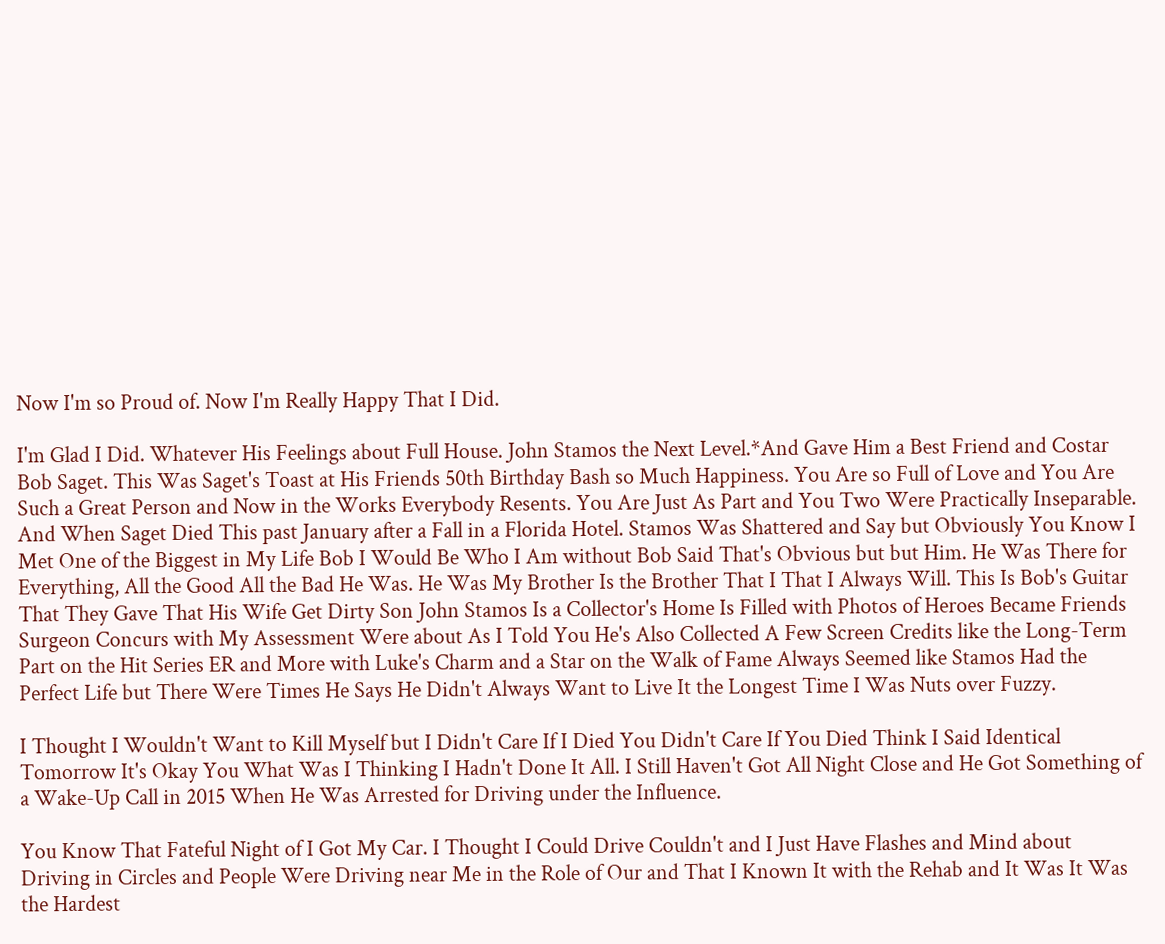Now I'm so Proud of. Now I'm Really Happy That I Did.

I'm Glad I Did. Whatever His Feelings about Full House. John Stamos the Next Level.*And Gave Him a Best Friend and Costar Bob Saget. This Was Saget's Toast at His Friends 50th Birthday Bash so Much Happiness. You Are so Full of Love and You Are Such a Great Person and Now in the Works Everybody Resents. You Are Just As Part and You Two Were Practically Inseparable. And When Saget Died This past January after a Fall in a Florida Hotel. Stamos Was Shattered and Say but Obviously You Know I Met One of the Biggest in My Life Bob I Would Be Who I Am without Bob Said That's Obvious but but Him. He Was There for Everything, All the Good All the Bad He Was. He Was My Brother Is the Brother That I That I Always Will. This Is Bob's Guitar That They Gave That His Wife Get Dirty Son John Stamos Is a Collector's Home Is Filled with Photos of Heroes Became Friends Surgeon Concurs with My Assessment Were about As I Told You He's Also Collected A Few Screen Credits like the Long-Term Part on the Hit Series ER and More with Luke's Charm and a Star on the Walk of Fame Always Seemed like Stamos Had the Perfect Life but There Were Times He Says He Didn't Always Want to Live It the Longest Time I Was Nuts over Fuzzy.

I Thought I Wouldn't Want to Kill Myself but I Didn't Care If I Died You Didn't Care If You Died Think I Said Identical Tomorrow It's Okay You What Was I Thinking I Hadn't Done It All. I Still Haven't Got All Night Close and He Got Something of a Wake-Up Call in 2015 When He Was Arrested for Driving under the Influence.

You Know That Fateful Night of I Got My Car. I Thought I Could Drive Couldn't and I Just Have Flashes and Mind about Driving in Circles and People Were Driving near Me in the Role of Our and That I Known It with the Rehab and It Was It Was the Hardest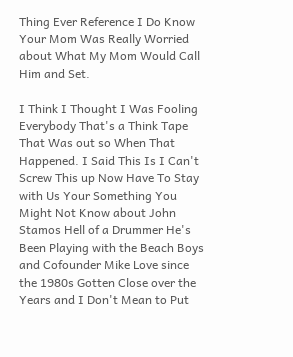Thing Ever Reference I Do Know Your Mom Was Really Worried about What My Mom Would Call Him and Set.

I Think I Thought I Was Fooling Everybody That's a Think Tape That Was out so When That Happened. I Said This Is I Can't Screw This up Now Have To Stay with Us Your Something You Might Not Know about John Stamos Hell of a Drummer He's Been Playing with the Beach Boys and Cofounder Mike Love since the 1980s Gotten Close over the Years and I Don't Mean to Put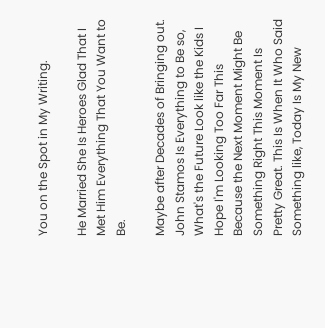You on the Spot in My Writing.

He Married She Is Heroes Glad That I Met Him Everything That You Want to Be.

Maybe after Decades of Bringing out. John Stamos Is Everything to Be so, What's the Future Look like the Kids I Hope I'm Looking Too Far This Because the Next Moment Might Be Something Right This Moment Is Pretty Great. This Is When It Who Said Something like, Today Is My New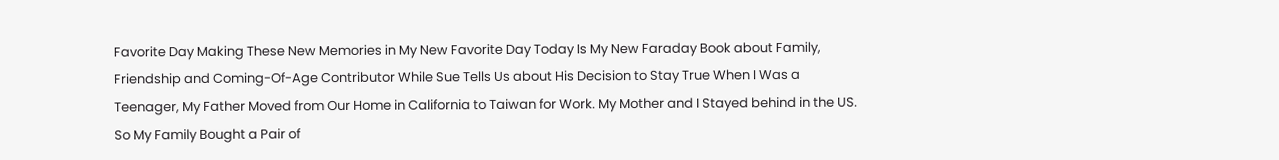Favorite Day Making These New Memories in My New Favorite Day Today Is My New Faraday Book about Family, Friendship and Coming-Of-Age Contributor While Sue Tells Us about His Decision to Stay True When I Was a Teenager, My Father Moved from Our Home in California to Taiwan for Work. My Mother and I Stayed behind in the US. So My Family Bought a Pair of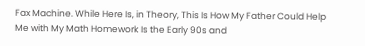Fax Machine. While Here Is, in Theory, This Is How My Father Could Help Me with My Math Homework Is the Early 90s and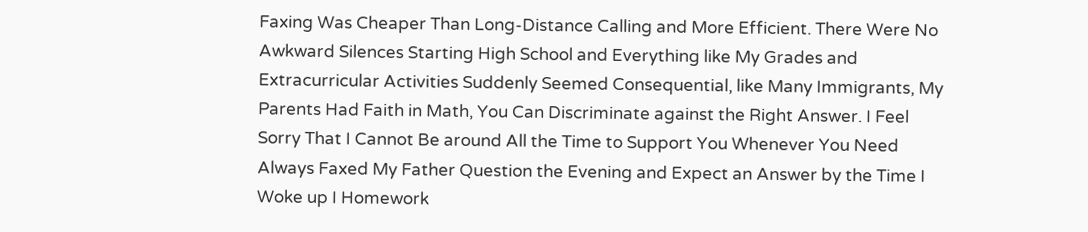Faxing Was Cheaper Than Long-Distance Calling and More Efficient. There Were No Awkward Silences Starting High School and Everything like My Grades and Extracurricular Activities Suddenly Seemed Consequential, like Many Immigrants, My Parents Had Faith in Math, You Can Discriminate against the Right Answer. I Feel Sorry That I Cannot Be around All the Time to Support You Whenever You Need Always Faxed My Father Question the Evening and Expect an Answer by the Time I Woke up I Homework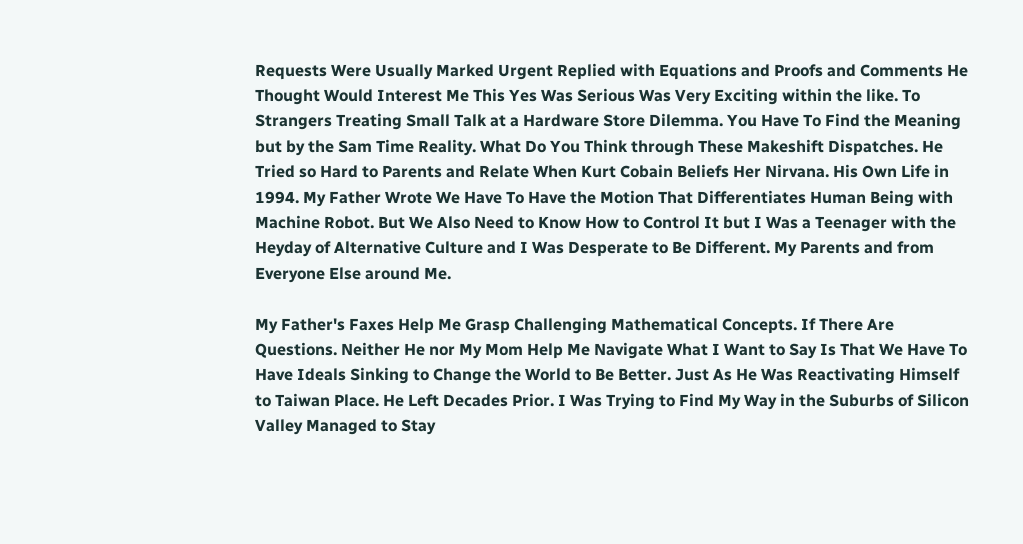Requests Were Usually Marked Urgent Replied with Equations and Proofs and Comments He Thought Would Interest Me This Yes Was Serious Was Very Exciting within the like. To Strangers Treating Small Talk at a Hardware Store Dilemma. You Have To Find the Meaning but by the Sam Time Reality. What Do You Think through These Makeshift Dispatches. He Tried so Hard to Parents and Relate When Kurt Cobain Beliefs Her Nirvana. His Own Life in 1994. My Father Wrote We Have To Have the Motion That Differentiates Human Being with Machine Robot. But We Also Need to Know How to Control It but I Was a Teenager with the Heyday of Alternative Culture and I Was Desperate to Be Different. My Parents and from Everyone Else around Me.

My Father's Faxes Help Me Grasp Challenging Mathematical Concepts. If There Are Questions. Neither He nor My Mom Help Me Navigate What I Want to Say Is That We Have To Have Ideals Sinking to Change the World to Be Better. Just As He Was Reactivating Himself to Taiwan Place. He Left Decades Prior. I Was Trying to Find My Way in the Suburbs of Silicon Valley Managed to Stay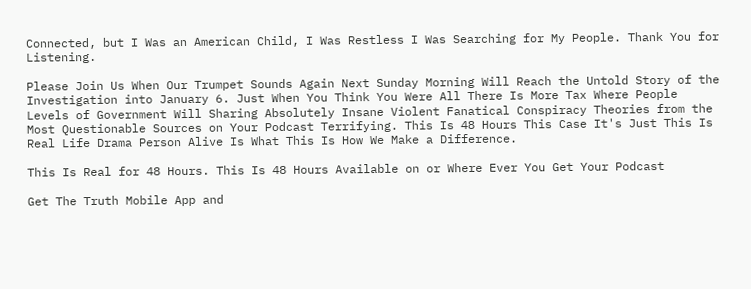Connected, but I Was an American Child, I Was Restless I Was Searching for My People. Thank You for Listening.

Please Join Us When Our Trumpet Sounds Again Next Sunday Morning Will Reach the Untold Story of the Investigation into January 6. Just When You Think You Were All There Is More Tax Where People Levels of Government Will Sharing Absolutely Insane Violent Fanatical Conspiracy Theories from the Most Questionable Sources on Your Podcast Terrifying. This Is 48 Hours This Case It's Just This Is Real Life Drama Person Alive Is What This Is How We Make a Difference.

This Is Real for 48 Hours. This Is 48 Hours Available on or Where Ever You Get Your Podcast

Get The Truth Mobile App and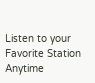Listen to your Favorite Station Anytime